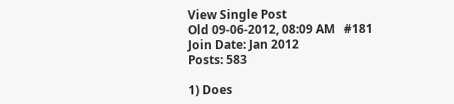View Single Post
Old 09-06-2012, 08:09 AM   #181
Join Date: Jan 2012
Posts: 583

1) Does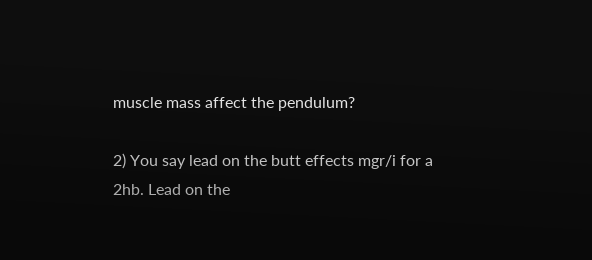muscle mass affect the pendulum?

2) You say lead on the butt effects mgr/i for a 2hb. Lead on the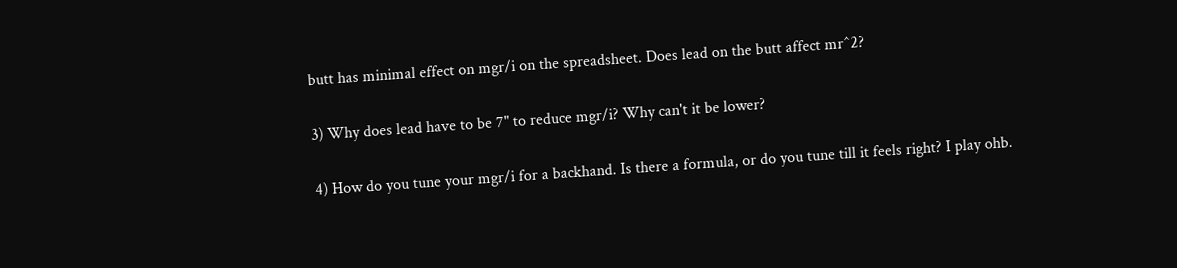butt has minimal effect on mgr/i on the spreadsheet. Does lead on the butt affect mr^2?

3) Why does lead have to be 7" to reduce mgr/i? Why can't it be lower?

4) How do you tune your mgr/i for a backhand. Is there a formula, or do you tune till it feels right? I play ohb.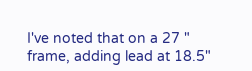I've noted that on a 27 " frame, adding lead at 18.5"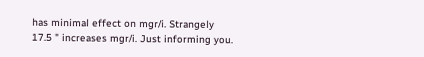has minimal effect on mgr/i. Strangely 17.5 " increases mgr/i. Just informing you.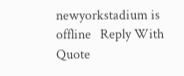newyorkstadium is offline   Reply With Quote